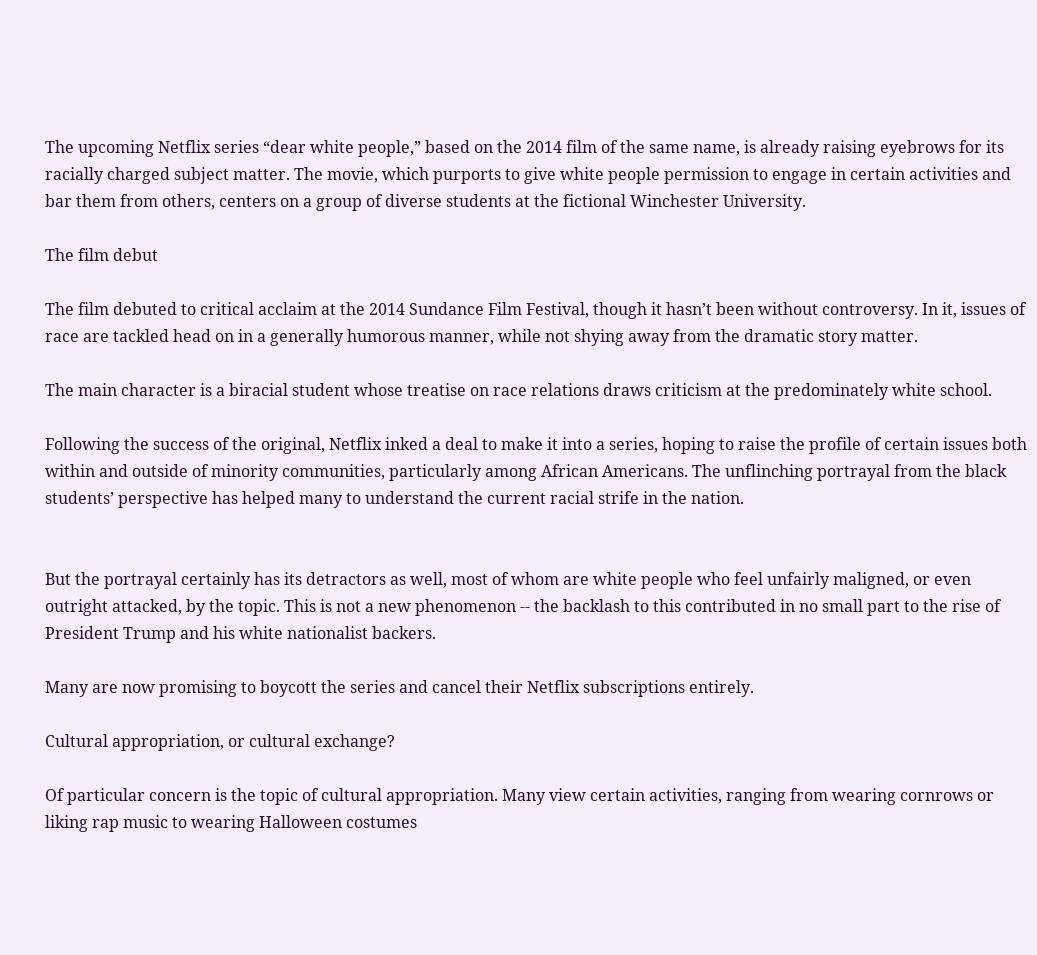The upcoming Netflix series “dear white people,” based on the 2014 film of the same name, is already raising eyebrows for its racially charged subject matter. The movie, which purports to give white people permission to engage in certain activities and bar them from others, centers on a group of diverse students at the fictional Winchester University.

The film debut

The film debuted to critical acclaim at the 2014 Sundance Film Festival, though it hasn’t been without controversy. In it, issues of race are tackled head on in a generally humorous manner, while not shying away from the dramatic story matter.

The main character is a biracial student whose treatise on race relations draws criticism at the predominately white school.

Following the success of the original, Netflix inked a deal to make it into a series, hoping to raise the profile of certain issues both within and outside of minority communities, particularly among African Americans. The unflinching portrayal from the black students’ perspective has helped many to understand the current racial strife in the nation.


But the portrayal certainly has its detractors as well, most of whom are white people who feel unfairly maligned, or even outright attacked, by the topic. This is not a new phenomenon -- the backlash to this contributed in no small part to the rise of President Trump and his white nationalist backers.

Many are now promising to boycott the series and cancel their Netflix subscriptions entirely.

Cultural appropriation, or cultural exchange?

Of particular concern is the topic of cultural appropriation. Many view certain activities, ranging from wearing cornrows or liking rap music to wearing Halloween costumes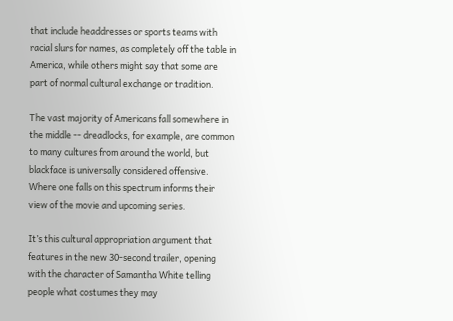that include headdresses or sports teams with racial slurs for names, as completely off the table in America, while others might say that some are part of normal cultural exchange or tradition.

The vast majority of Americans fall somewhere in the middle -- dreadlocks, for example, are common to many cultures from around the world, but blackface is universally considered offensive. Where one falls on this spectrum informs their view of the movie and upcoming series.

It’s this cultural appropriation argument that features in the new 30-second trailer, opening with the character of Samantha White telling people what costumes they may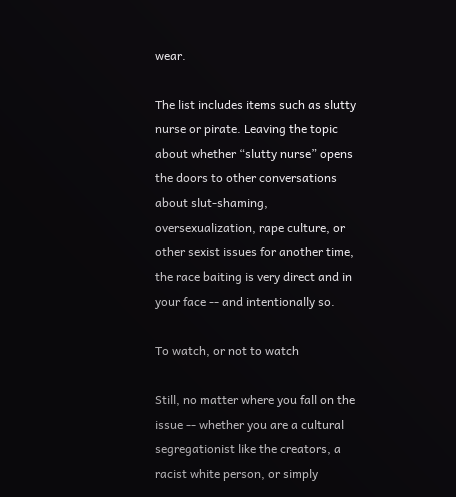wear.

The list includes items such as slutty nurse or pirate. Leaving the topic about whether “slutty nurse” opens the doors to other conversations about slut-shaming, oversexualization, rape culture, or other sexist issues for another time, the race baiting is very direct and in your face -- and intentionally so.

To watch, or not to watch

Still, no matter where you fall on the issue -- whether you are a cultural segregationist like the creators, a racist white person, or simply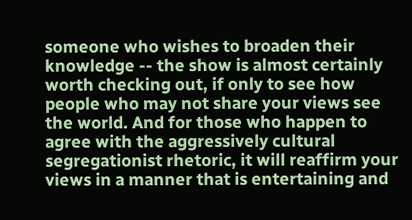someone who wishes to broaden their knowledge -- the show is almost certainly worth checking out, if only to see how people who may not share your views see the world. And for those who happen to agree with the aggressively cultural segregationist rhetoric, it will reaffirm your views in a manner that is entertaining and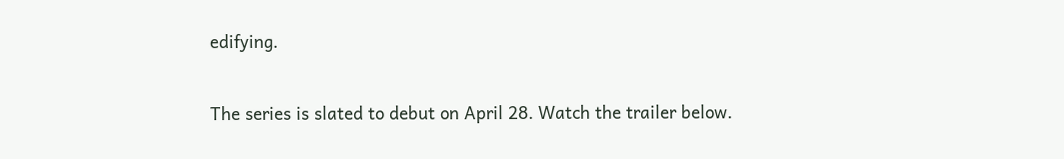edifying.

The series is slated to debut on April 28. Watch the trailer below.